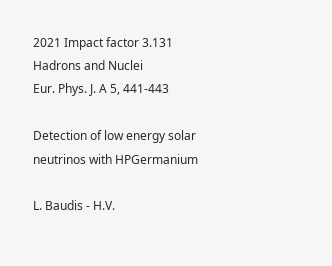2021 Impact factor 3.131
Hadrons and Nuclei
Eur. Phys. J. A 5, 441-443

Detection of low energy solar neutrinos with HPGermanium

L. Baudis - H.V.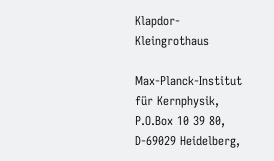Klapdor-Kleingrothaus

Max-Planck-Institut für Kernphysik, P.O.Box 10 39 80, D-69029 Heidelberg,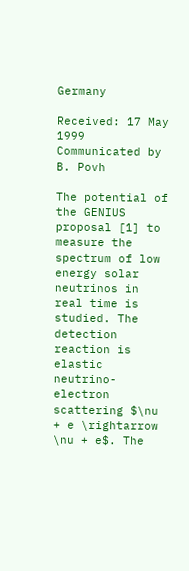Germany

Received: 17 May 1999 Communicated by B. Povh

The potential of the GENIUS proposal [1] to measure the spectrum of low energy solar neutrinos in real time is studied. The detection reaction is elastic neutrino-electron scattering $\nu + e \rightarrow \nu + e$. The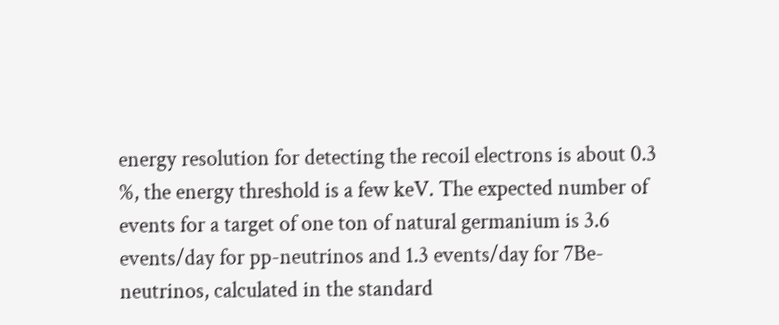energy resolution for detecting the recoil electrons is about 0.3 %, the energy threshold is a few keV. The expected number of events for a target of one ton of natural germanium is 3.6 events/day for pp-neutrinos and 1.3 events/day for 7Be-neutrinos, calculated in the standard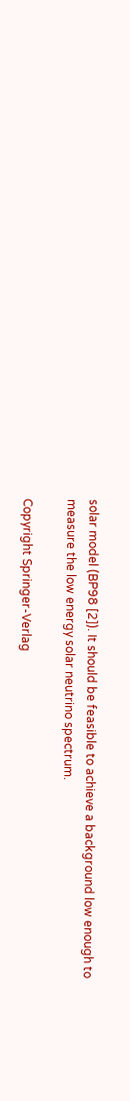solar model (BP98 [2]). It should be feasible to achieve a background low enough to measure the low energy solar neutrino spectrum.

Copyright Springer-Verlag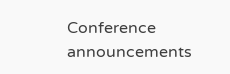Conference announcements